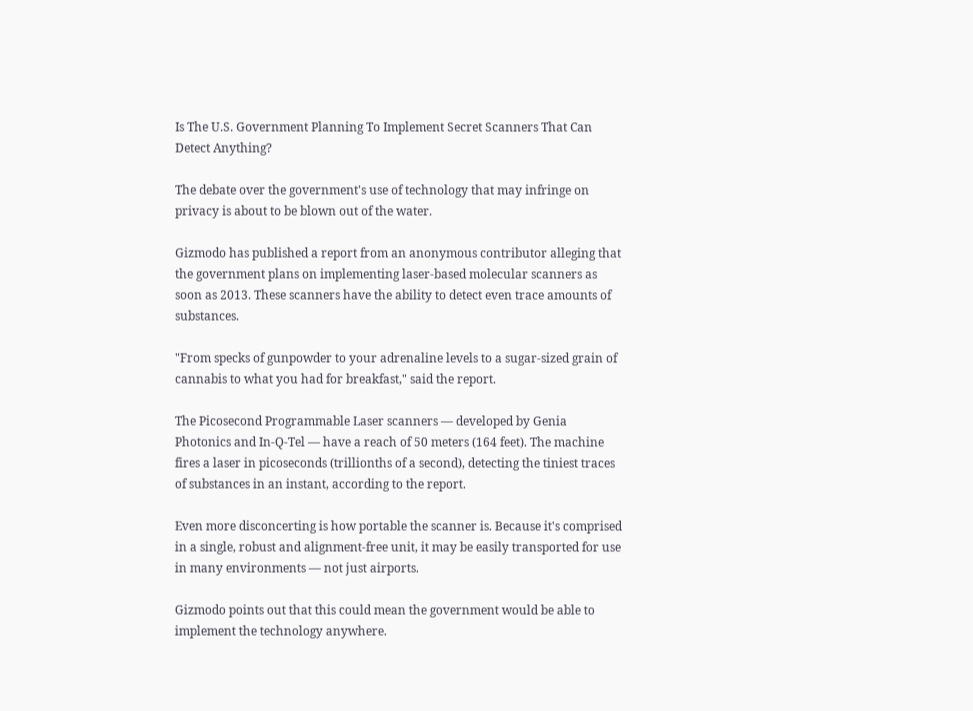Is The U.S. Government Planning To Implement Secret Scanners That Can Detect Anything?

The debate over the government's use of technology that may infringe on privacy is about to be blown out of the water.

Gizmodo has published a report from an anonymous contributor alleging that the government plans on implementing laser-based molecular scanners as soon as 2013. These scanners have the ability to detect even trace amounts of substances.

"From specks of gunpowder to your adrenaline levels to a sugar-sized grain of cannabis to what you had for breakfast," said the report.

The Picosecond Programmable Laser scanners — developed by Genia Photonics and In-Q-Tel — have a reach of 50 meters (164 feet). The machine fires a laser in picoseconds (trillionths of a second), detecting the tiniest traces of substances in an instant, according to the report.

Even more disconcerting is how portable the scanner is. Because it's comprised in a single, robust and alignment-free unit, it may be easily transported for use in many environments — not just airports.

Gizmodo points out that this could mean the government would be able to implement the technology anywhere.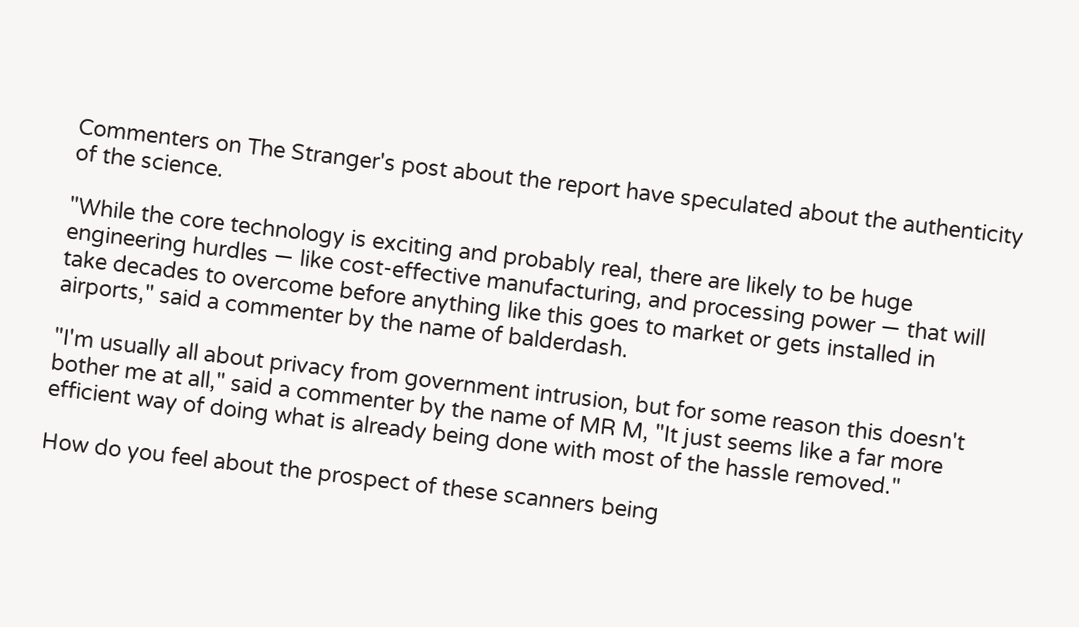Commenters on The Stranger's post about the report have speculated about the authenticity of the science.

"While the core technology is exciting and probably real, there are likely to be huge engineering hurdles — like cost-effective manufacturing, and processing power — that will take decades to overcome before anything like this goes to market or gets installed in airports," said a commenter by the name of balderdash.

"I'm usually all about privacy from government intrusion, but for some reason this doesn't bother me at all," said a commenter by the name of MR M, "It just seems like a far more efficient way of doing what is already being done with most of the hassle removed."

How do you feel about the prospect of these scanners being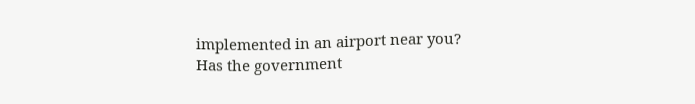implemented in an airport near you? Has the government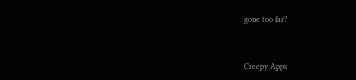gone too far?



Creepy Apps